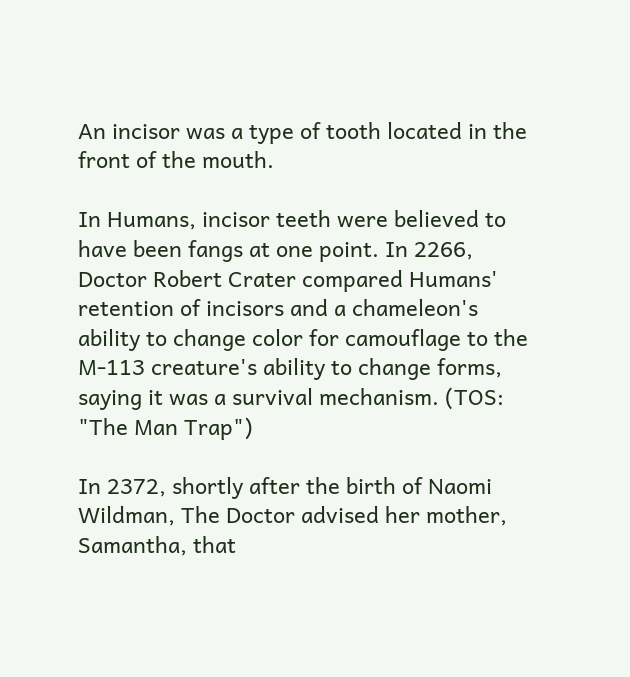An incisor was a type of tooth located in the front of the mouth.

In Humans, incisor teeth were believed to have been fangs at one point. In 2266, Doctor Robert Crater compared Humans' retention of incisors and a chameleon's ability to change color for camouflage to the M-113 creature's ability to change forms, saying it was a survival mechanism. (TOS: "The Man Trap")

In 2372, shortly after the birth of Naomi Wildman, The Doctor advised her mother, Samantha, that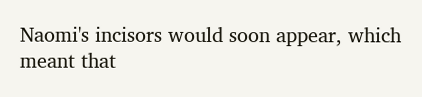Naomi's incisors would soon appear, which meant that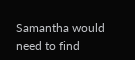Samantha would need to find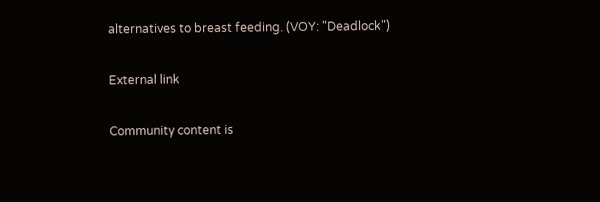alternatives to breast feeding. (VOY: "Deadlock")

External link

Community content is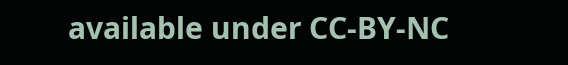available under CC-BY-NC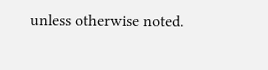unless otherwise noted.